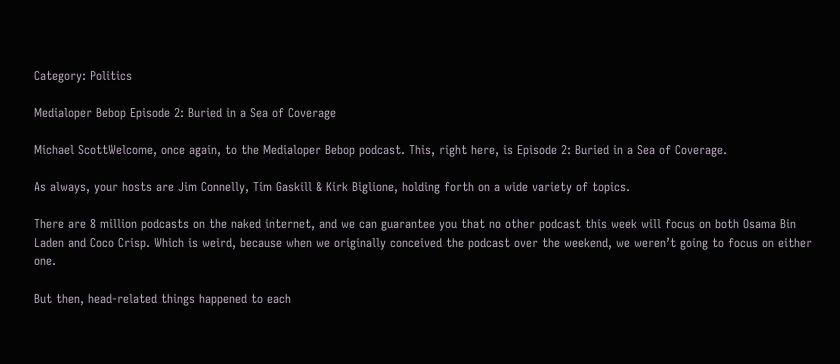Category: Politics

Medialoper Bebop Episode 2: Buried in a Sea of Coverage

Michael ScottWelcome, once again, to the Medialoper Bebop podcast. This, right here, is Episode 2: Buried in a Sea of Coverage.

As always, your hosts are Jim Connelly, Tim Gaskill & Kirk Biglione, holding forth on a wide variety of topics.

There are 8 million podcasts on the naked internet, and we can guarantee you that no other podcast this week will focus on both Osama Bin Laden and Coco Crisp. Which is weird, because when we originally conceived the podcast over the weekend, we weren’t going to focus on either one.

But then, head-related things happened to each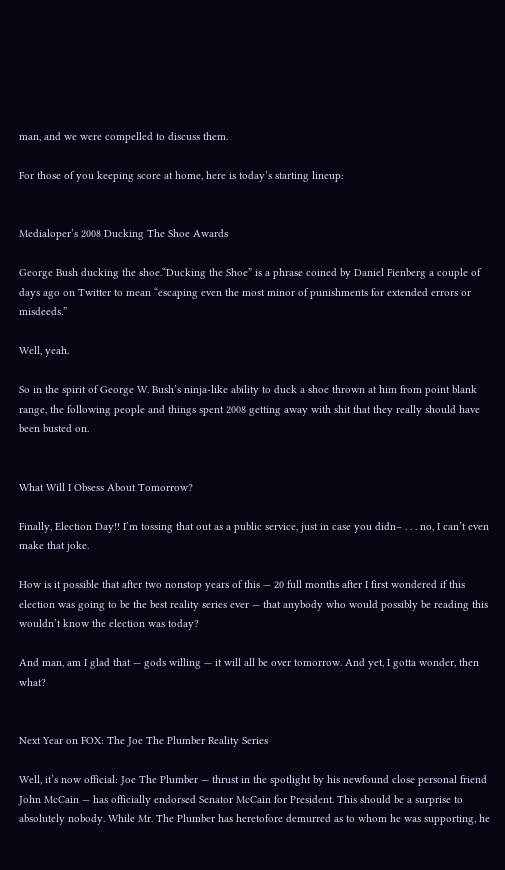man, and we were compelled to discuss them.

For those of you keeping score at home, here is today’s starting lineup:


Medialoper’s 2008 Ducking The Shoe Awards

George Bush ducking the shoe.“Ducking the Shoe” is a phrase coined by Daniel Fienberg a couple of days ago on Twitter to mean “escaping even the most minor of punishments for extended errors or misdeeds.”

Well, yeah.

So in the spirit of George W. Bush’s ninja-like ability to duck a shoe thrown at him from point blank range, the following people and things spent 2008 getting away with shit that they really should have been busted on.


What Will I Obsess About Tomorrow?

Finally, Election Day!! I’m tossing that out as a public service, just in case you didn– . . . no, I can’t even make that joke.

How is it possible that after two nonstop years of this — 20 full months after I first wondered if this election was going to be the best reality series ever — that anybody who would possibly be reading this wouldn’t know the election was today?

And man, am I glad that — gods willing — it will all be over tomorrow. And yet, I gotta wonder, then what?


Next Year on FOX: The Joe The Plumber Reality Series

Well, it’s now official: Joe The Plumber — thrust in the spotlight by his newfound close personal friend John McCain — has officially endorsed Senator McCain for President. This should be a surprise to absolutely nobody. While Mr. The Plumber has heretofore demurred as to whom he was supporting, he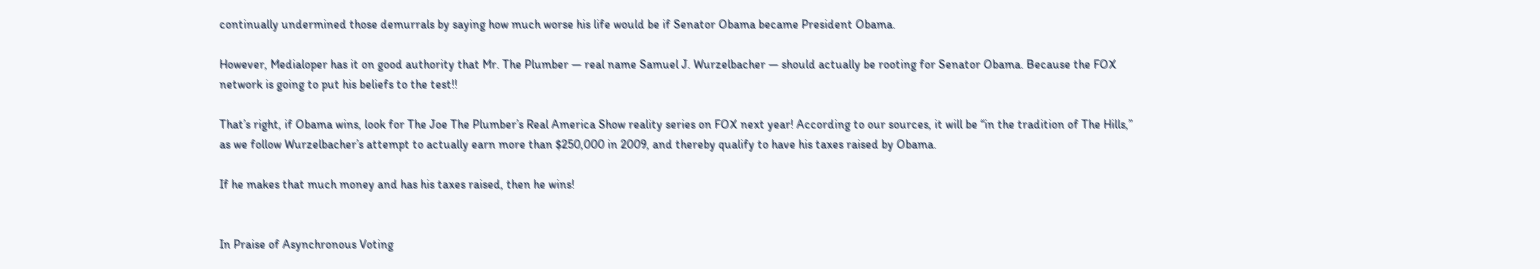continually undermined those demurrals by saying how much worse his life would be if Senator Obama became President Obama.

However, Medialoper has it on good authority that Mr. The Plumber — real name Samuel J. Wurzelbacher — should actually be rooting for Senator Obama. Because the FOX network is going to put his beliefs to the test!!

That’s right, if Obama wins, look for The Joe The Plumber’s Real America Show reality series on FOX next year! According to our sources, it will be “in the tradition of The Hills,” as we follow Wurzelbacher’s attempt to actually earn more than $250,000 in 2009, and thereby qualify to have his taxes raised by Obama.

If he makes that much money and has his taxes raised, then he wins!


In Praise of Asynchronous Voting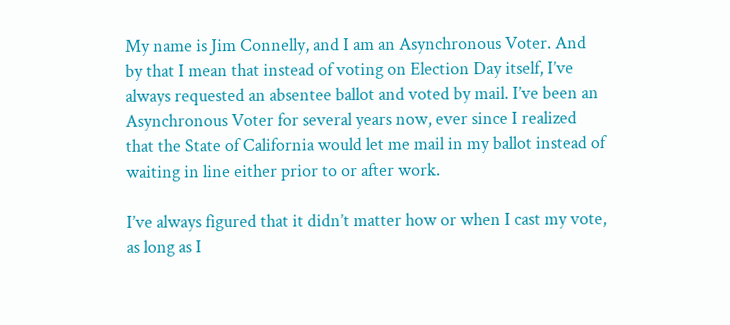My name is Jim Connelly, and I am an Asynchronous Voter. And by that I mean that instead of voting on Election Day itself, I’ve always requested an absentee ballot and voted by mail. I’ve been an Asynchronous Voter for several years now, ever since I realized that the State of California would let me mail in my ballot instead of waiting in line either prior to or after work.

I’ve always figured that it didn’t matter how or when I cast my vote, as long as I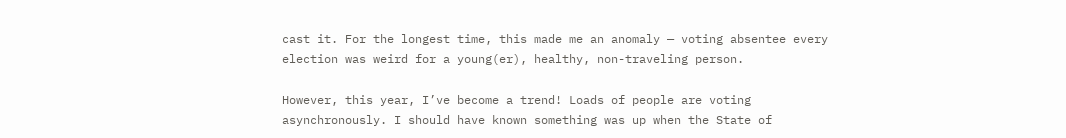cast it. For the longest time, this made me an anomaly — voting absentee every election was weird for a young(er), healthy, non-traveling person.

However, this year, I’ve become a trend! Loads of people are voting asynchronously. I should have known something was up when the State of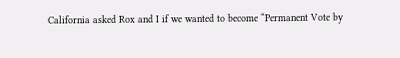California asked Rox and I if we wanted to become “Permanent Vote by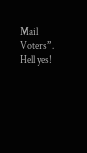Mail Voters”. Hell yes!